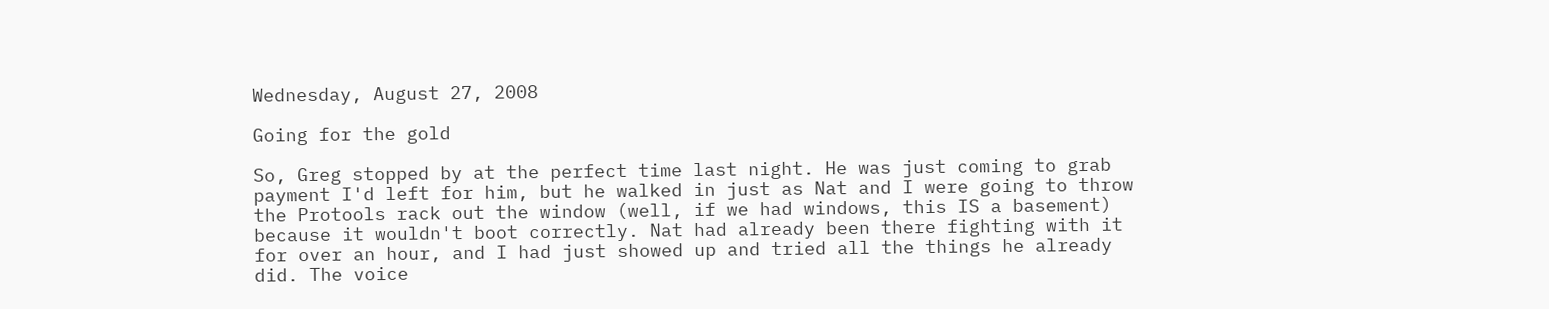Wednesday, August 27, 2008

Going for the gold

So, Greg stopped by at the perfect time last night. He was just coming to grab payment I'd left for him, but he walked in just as Nat and I were going to throw the Protools rack out the window (well, if we had windows, this IS a basement) because it wouldn't boot correctly. Nat had already been there fighting with it for over an hour, and I had just showed up and tried all the things he already did. The voice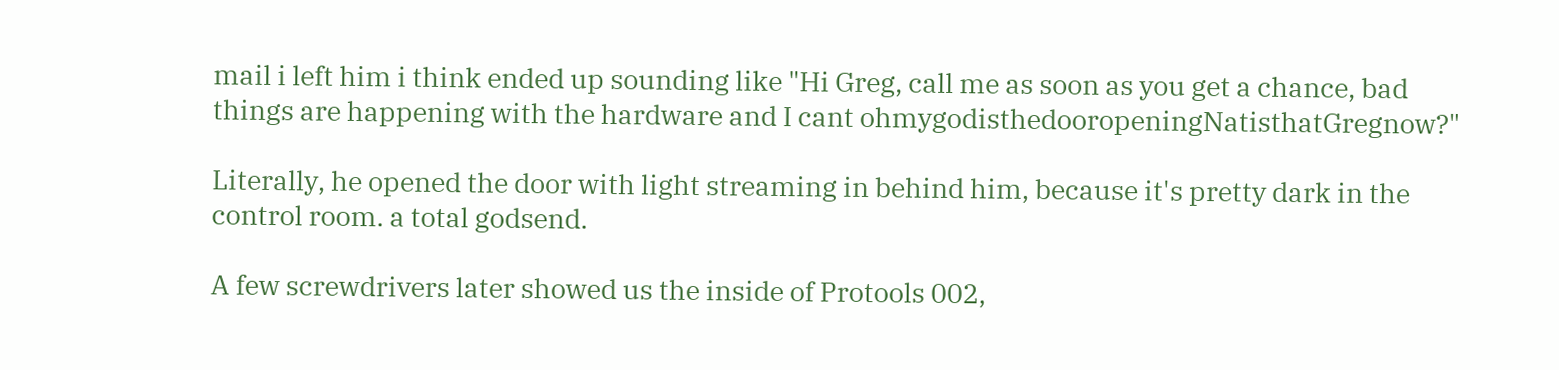mail i left him i think ended up sounding like "Hi Greg, call me as soon as you get a chance, bad things are happening with the hardware and I cant ohmygodisthedooropeningNatisthatGregnow?"

Literally, he opened the door with light streaming in behind him, because it's pretty dark in the control room. a total godsend.

A few screwdrivers later showed us the inside of Protools 002,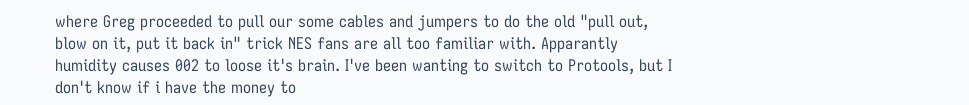where Greg proceeded to pull our some cables and jumpers to do the old "pull out, blow on it, put it back in" trick NES fans are all too familiar with. Apparantly humidity causes 002 to loose it's brain. I've been wanting to switch to Protools, but I don't know if i have the money to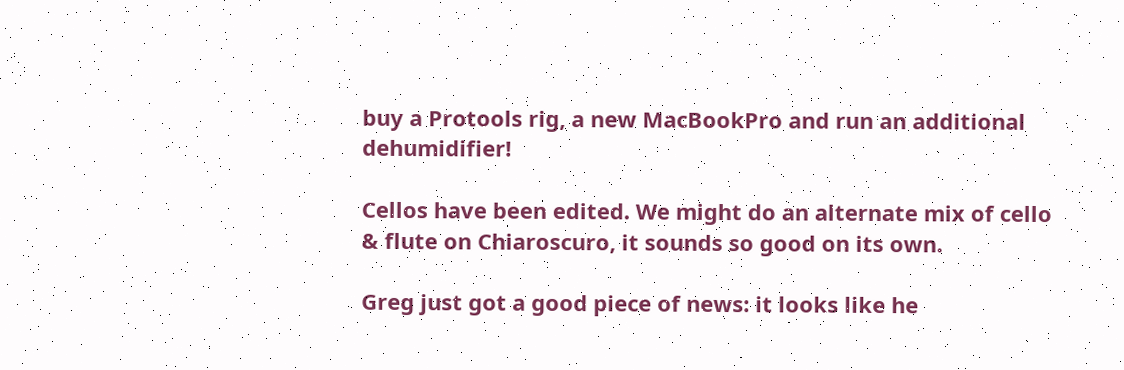buy a Protools rig, a new MacBookPro and run an additional dehumidifier!

Cellos have been edited. We might do an alternate mix of cello & flute on Chiaroscuro, it sounds so good on its own.

Greg just got a good piece of news: it looks like he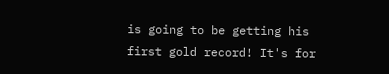is going to be getting his first gold record! It's for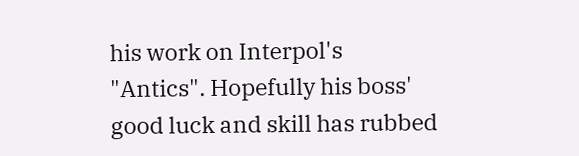his work on Interpol's "Antics". Hopefully his boss' good luck and skill has rubbed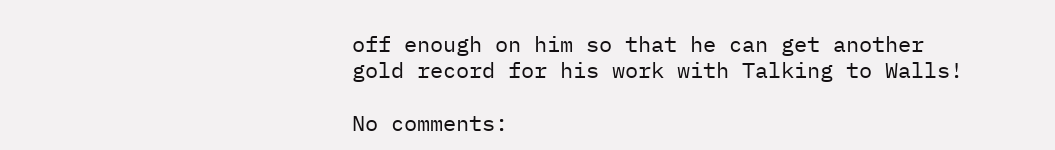off enough on him so that he can get another gold record for his work with Talking to Walls!

No comments: